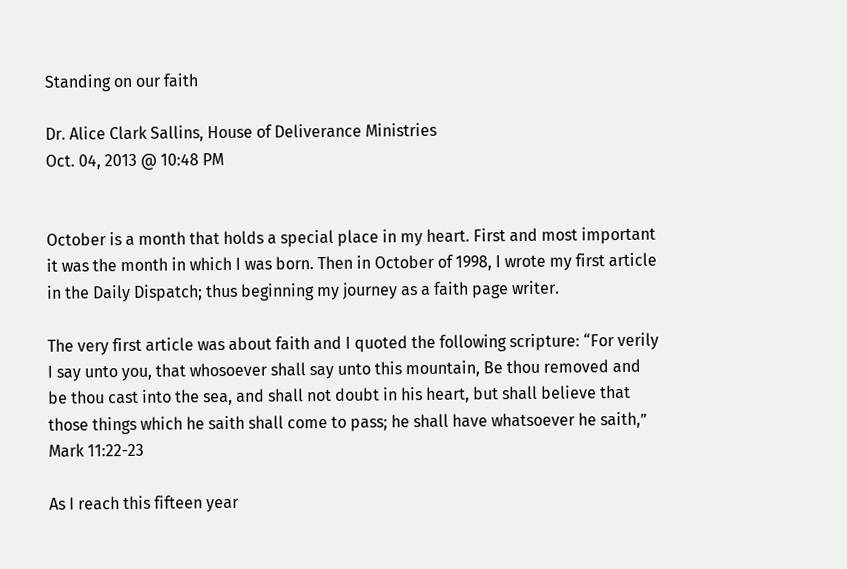Standing on our faith

Dr. Alice Clark Sallins, House of Deliverance Ministries
Oct. 04, 2013 @ 10:48 PM


October is a month that holds a special place in my heart. First and most important it was the month in which I was born. Then in October of 1998, I wrote my first article in the Daily Dispatch; thus beginning my journey as a faith page writer.

The very first article was about faith and I quoted the following scripture: “For verily I say unto you, that whosoever shall say unto this mountain, Be thou removed and be thou cast into the sea, and shall not doubt in his heart, but shall believe that those things which he saith shall come to pass; he shall have whatsoever he saith,” Mark 11:22-23

As I reach this fifteen year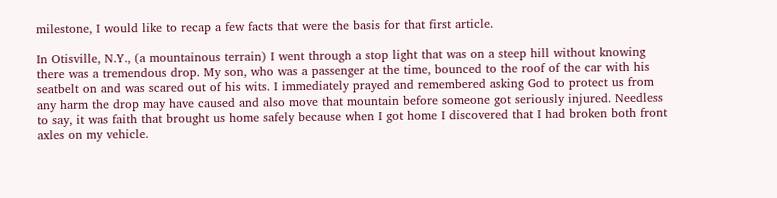milestone, I would like to recap a few facts that were the basis for that first article.

In Otisville, N.Y., (a mountainous terrain) I went through a stop light that was on a steep hill without knowing there was a tremendous drop. My son, who was a passenger at the time, bounced to the roof of the car with his seatbelt on and was scared out of his wits. I immediately prayed and remembered asking God to protect us from any harm the drop may have caused and also move that mountain before someone got seriously injured. Needless to say, it was faith that brought us home safely because when I got home I discovered that I had broken both front axles on my vehicle.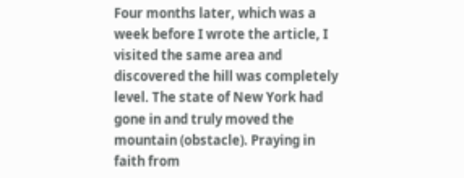Four months later, which was a week before I wrote the article, I visited the same area and discovered the hill was completely level. The state of New York had gone in and truly moved the mountain (obstacle). Praying in faith from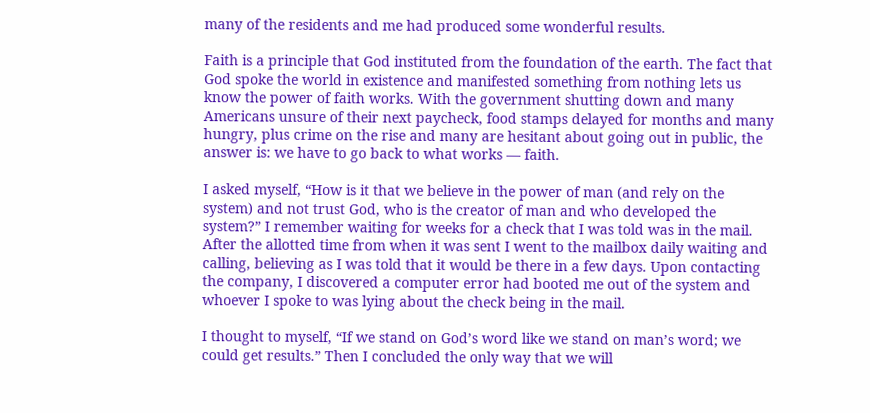many of the residents and me had produced some wonderful results.

Faith is a principle that God instituted from the foundation of the earth. The fact that God spoke the world in existence and manifested something from nothing lets us know the power of faith works. With the government shutting down and many Americans unsure of their next paycheck, food stamps delayed for months and many hungry, plus crime on the rise and many are hesitant about going out in public, the answer is: we have to go back to what works — faith.

I asked myself, “How is it that we believe in the power of man (and rely on the system) and not trust God, who is the creator of man and who developed the system?” I remember waiting for weeks for a check that I was told was in the mail. After the allotted time from when it was sent I went to the mailbox daily waiting and calling, believing as I was told that it would be there in a few days. Upon contacting the company, I discovered a computer error had booted me out of the system and whoever I spoke to was lying about the check being in the mail.

I thought to myself, “If we stand on God’s word like we stand on man’s word; we could get results.” Then I concluded the only way that we will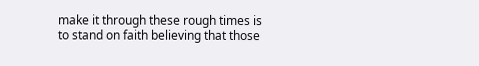make it through these rough times is to stand on faith believing that those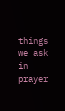things we ask in prayer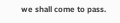we shall come to pass.